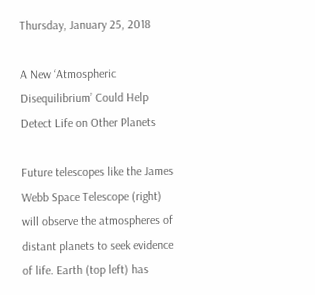Thursday, January 25, 2018

A New ‘Atmospheric Disequilibrium’ Could Help Detect Life on Other Planets

Future telescopes like the James Webb Space Telescope (right) will observe the atmospheres of distant planets to seek evidence of life. Earth (top left) has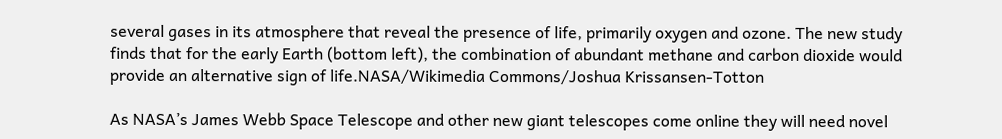several gases in its atmosphere that reveal the presence of life, primarily oxygen and ozone. The new study finds that for the early Earth (bottom left), the combination of abundant methane and carbon dioxide would provide an alternative sign of life.NASA/Wikimedia Commons/Joshua Krissansen-Totton

As NASA’s James Webb Space Telescope and other new giant telescopes come online they will need novel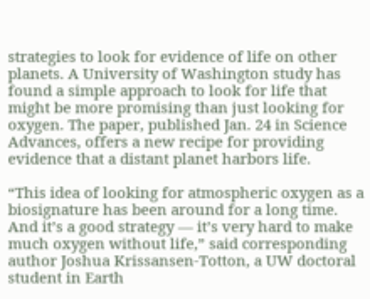strategies to look for evidence of life on other planets. A University of Washington study has found a simple approach to look for life that might be more promising than just looking for oxygen. The paper, published Jan. 24 in Science Advances, offers a new recipe for providing evidence that a distant planet harbors life.

“This idea of looking for atmospheric oxygen as a biosignature has been around for a long time. And it’s a good strategy — it’s very hard to make much oxygen without life,” said corresponding author Joshua Krissansen-Totton, a UW doctoral student in Earth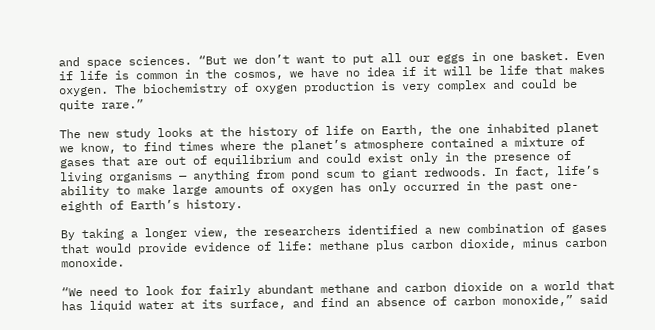and space sciences. “But we don’t want to put all our eggs in one basket. Even if life is common in the cosmos, we have no idea if it will be life that makes oxygen. The biochemistry of oxygen production is very complex and could be quite rare.”

The new study looks at the history of life on Earth, the one inhabited planet we know, to find times where the planet’s atmosphere contained a mixture of gases that are out of equilibrium and could exist only in the presence of living organisms — anything from pond scum to giant redwoods. In fact, life’s ability to make large amounts of oxygen has only occurred in the past one-eighth of Earth’s history.

By taking a longer view, the researchers identified a new combination of gases that would provide evidence of life: methane plus carbon dioxide, minus carbon monoxide.

“We need to look for fairly abundant methane and carbon dioxide on a world that has liquid water at its surface, and find an absence of carbon monoxide,” said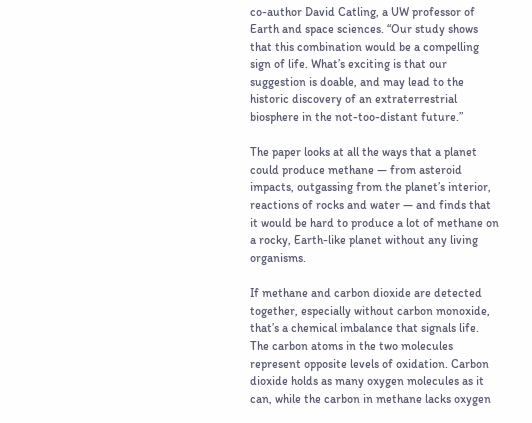co-author David Catling, a UW professor of Earth and space sciences. “Our study shows that this combination would be a compelling sign of life. What’s exciting is that our suggestion is doable, and may lead to the historic discovery of an extraterrestrial biosphere in the not-too-distant future.”

The paper looks at all the ways that a planet could produce methane — from asteroid impacts, outgassing from the planet’s interior, reactions of rocks and water — and finds that it would be hard to produce a lot of methane on a rocky, Earth-like planet without any living organisms.

If methane and carbon dioxide are detected together, especially without carbon monoxide, that’s a chemical imbalance that signals life. The carbon atoms in the two molecules represent opposite levels of oxidation. Carbon dioxide holds as many oxygen molecules as it can, while the carbon in methane lacks oxygen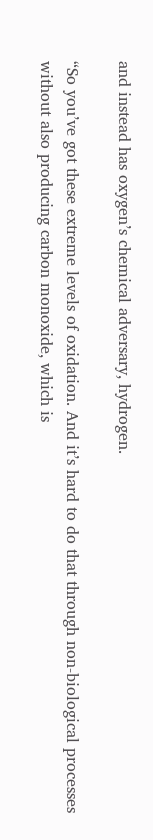and instead has oxygen’s chemical adversary, hydrogen.

“So you’ve got these extreme levels of oxidation. And it’s hard to do that through non-biological processes without also producing carbon monoxide, which is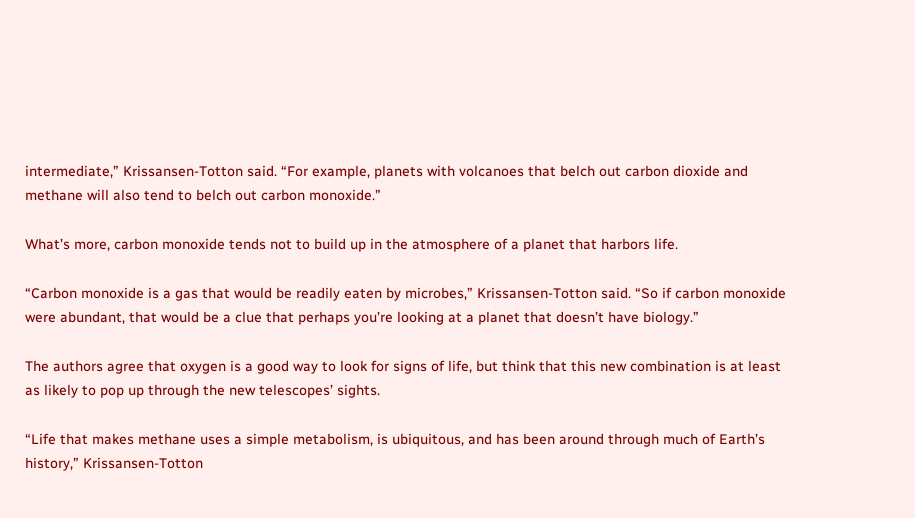intermediate,” Krissansen-Totton said. “For example, planets with volcanoes that belch out carbon dioxide and methane will also tend to belch out carbon monoxide.”

What’s more, carbon monoxide tends not to build up in the atmosphere of a planet that harbors life.

“Carbon monoxide is a gas that would be readily eaten by microbes,” Krissansen-Totton said. “So if carbon monoxide were abundant, that would be a clue that perhaps you’re looking at a planet that doesn’t have biology.”

The authors agree that oxygen is a good way to look for signs of life, but think that this new combination is at least as likely to pop up through the new telescopes’ sights.

“Life that makes methane uses a simple metabolism, is ubiquitous, and has been around through much of Earth’s history,” Krissansen-Totton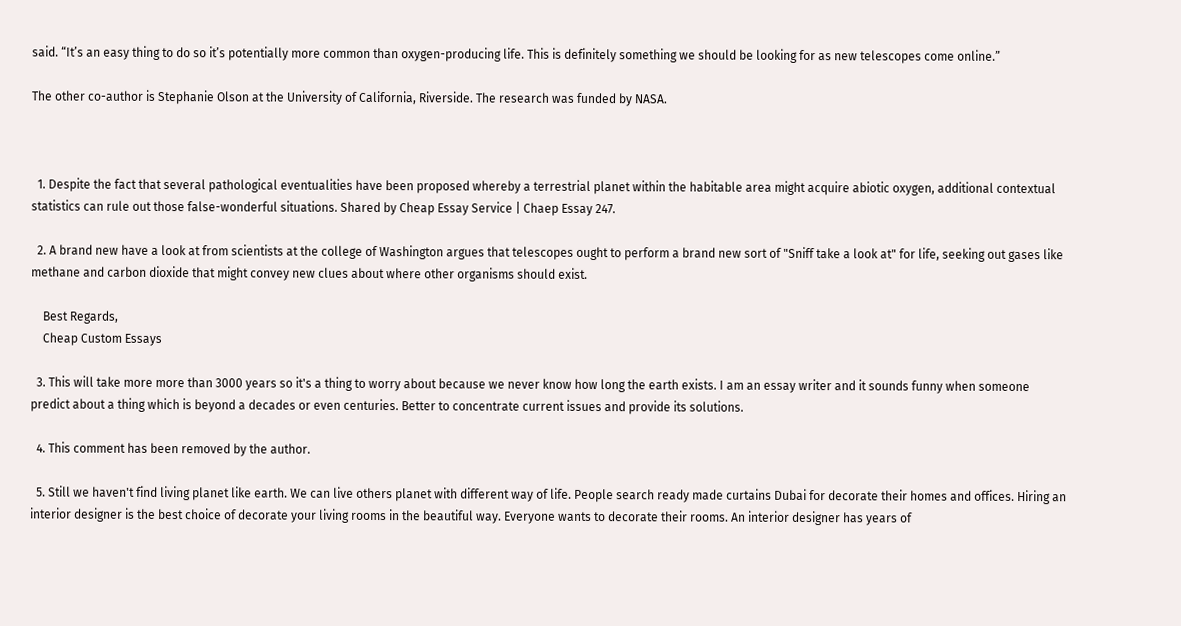said. “It’s an easy thing to do so it’s potentially more common than oxygen-producing life. This is definitely something we should be looking for as new telescopes come online.”

The other co-author is Stephanie Olson at the University of California, Riverside. The research was funded by NASA.



  1. Despite the fact that several pathological eventualities have been proposed whereby a terrestrial planet within the habitable area might acquire abiotic oxygen, additional contextual statistics can rule out those false-wonderful situations. Shared by Cheap Essay Service | Chaep Essay 247.

  2. A brand new have a look at from scientists at the college of Washington argues that telescopes ought to perform a brand new sort of "Sniff take a look at" for life, seeking out gases like methane and carbon dioxide that might convey new clues about where other organisms should exist.

    Best Regards,
    Cheap Custom Essays

  3. This will take more more than 3000 years so it's a thing to worry about because we never know how long the earth exists. I am an essay writer and it sounds funny when someone predict about a thing which is beyond a decades or even centuries. Better to concentrate current issues and provide its solutions.

  4. This comment has been removed by the author.

  5. Still we haven't find living planet like earth. We can live others planet with different way of life. People search ready made curtains Dubai for decorate their homes and offices. Hiring an interior designer is the best choice of decorate your living rooms in the beautiful way. Everyone wants to decorate their rooms. An interior designer has years of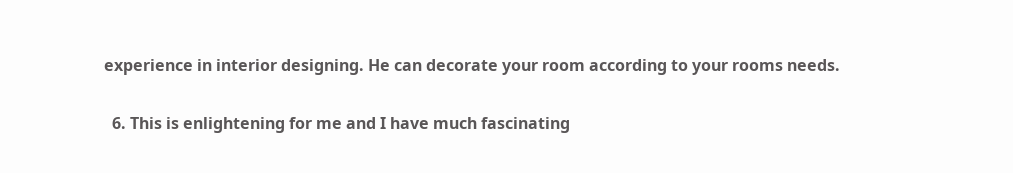experience in interior designing. He can decorate your room according to your rooms needs.

  6. This is enlightening for me and I have much fascinating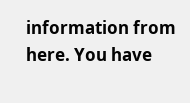information from here. You have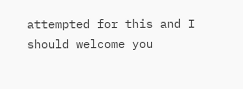attempted for this and I should welcome you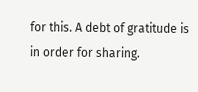for this. A debt of gratitude is in order for sharing.